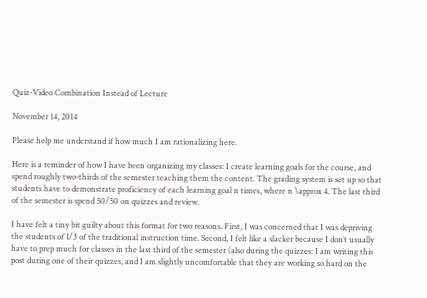Quiz-Video Combination Instead of Lecture

November 14, 2014

Please help me understand if how much I am rationalizing here.

Here is a reminder of how I have been organizing my classes: I create learning goals for the course, and spend roughly two-thirds of the semester teaching them the content. The grading system is set up so that students have to demonstrate proficiency of each learning goal n times, where n \approx 4. The last third of the semester is spend 50/50 on quizzes and review.

I have felt a tiny bit guilty about this format for two reasons. First, I was concerned that I was depriving the students of 1/3 of the traditional instruction time. Second, I felt like a slacker because I don’t usually have to prep much for classes in the last third of the semester (also during the quizzes: I am writing this post during one of their quizzes, and I am slightly uncomfortable that they are working so hard on the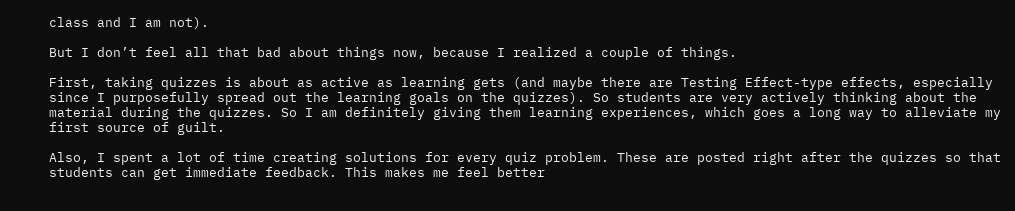class and I am not).

But I don’t feel all that bad about things now, because I realized a couple of things.

First, taking quizzes is about as active as learning gets (and maybe there are Testing Effect-type effects, especially since I purposefully spread out the learning goals on the quizzes). So students are very actively thinking about the material during the quizzes. So I am definitely giving them learning experiences, which goes a long way to alleviate my first source of guilt.

Also, I spent a lot of time creating solutions for every quiz problem. These are posted right after the quizzes so that students can get immediate feedback. This makes me feel better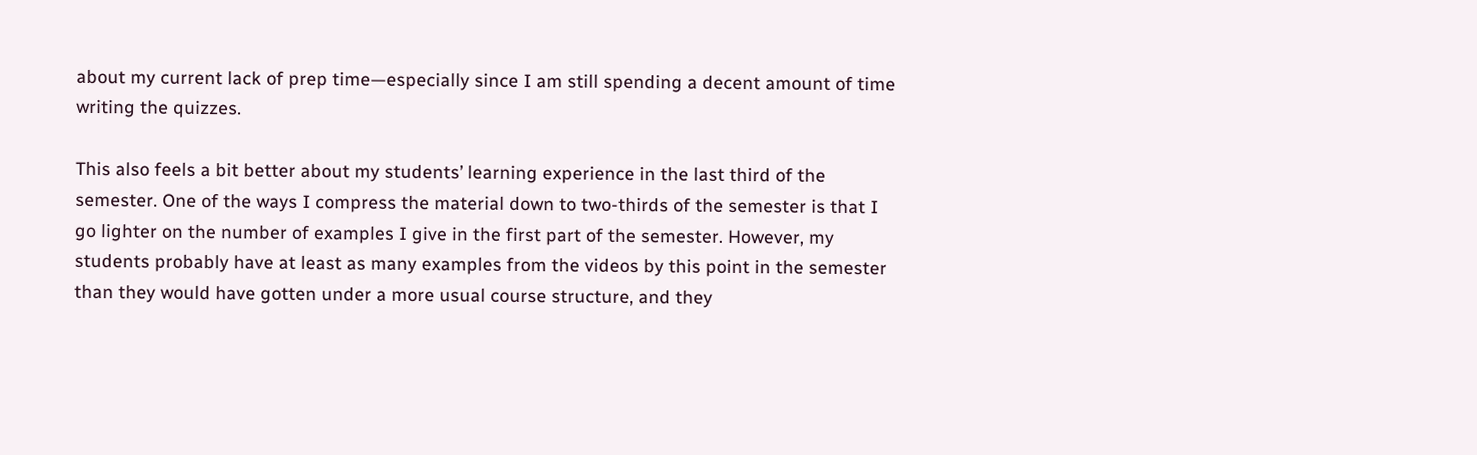about my current lack of prep time—especially since I am still spending a decent amount of time writing the quizzes.

This also feels a bit better about my students’ learning experience in the last third of the semester. One of the ways I compress the material down to two-thirds of the semester is that I go lighter on the number of examples I give in the first part of the semester. However, my students probably have at least as many examples from the videos by this point in the semester than they would have gotten under a more usual course structure, and they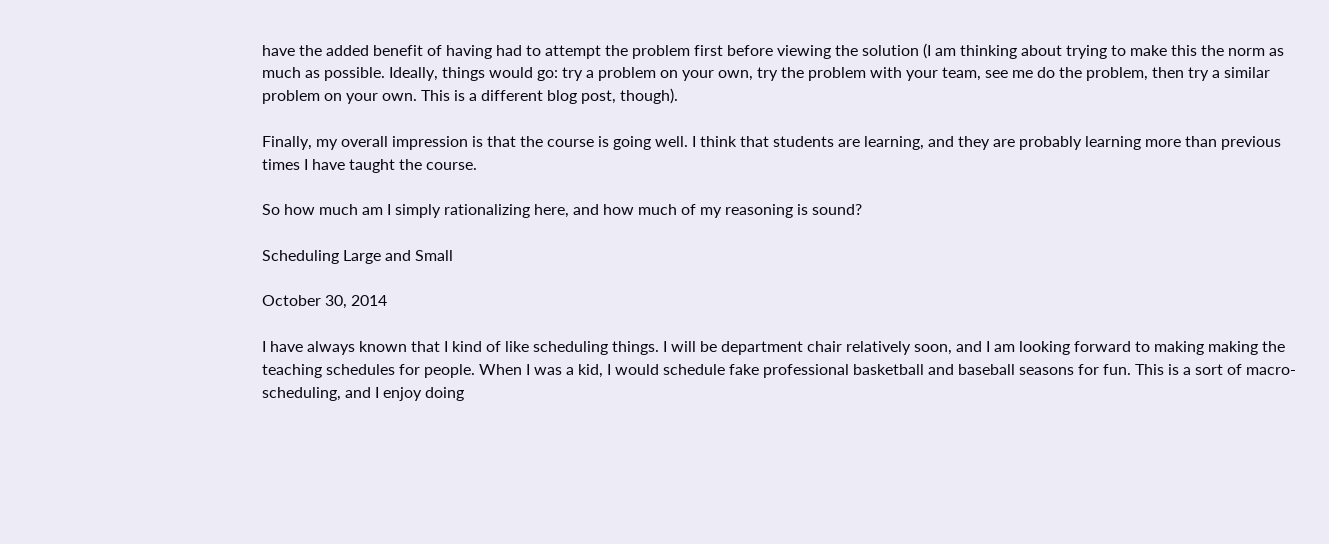have the added benefit of having had to attempt the problem first before viewing the solution (I am thinking about trying to make this the norm as much as possible. Ideally, things would go: try a problem on your own, try the problem with your team, see me do the problem, then try a similar problem on your own. This is a different blog post, though).

Finally, my overall impression is that the course is going well. I think that students are learning, and they are probably learning more than previous times I have taught the course.

So how much am I simply rationalizing here, and how much of my reasoning is sound?

Scheduling Large and Small

October 30, 2014

I have always known that I kind of like scheduling things. I will be department chair relatively soon, and I am looking forward to making making the teaching schedules for people. When I was a kid, I would schedule fake professional basketball and baseball seasons for fun. This is a sort of macro-scheduling, and I enjoy doing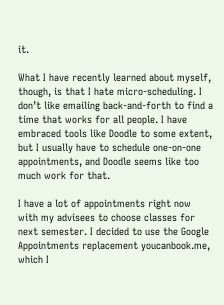it.

What I have recently learned about myself, though, is that I hate micro-scheduling. I don’t like emailing back-and-forth to find a time that works for all people. I have embraced tools like Doodle to some extent, but I usually have to schedule one-on-one appointments, and Doodle seems like too much work for that.

I have a lot of appointments right now with my advisees to choose classes for next semester. I decided to use the Google Appointments replacement youcanbook.me, which I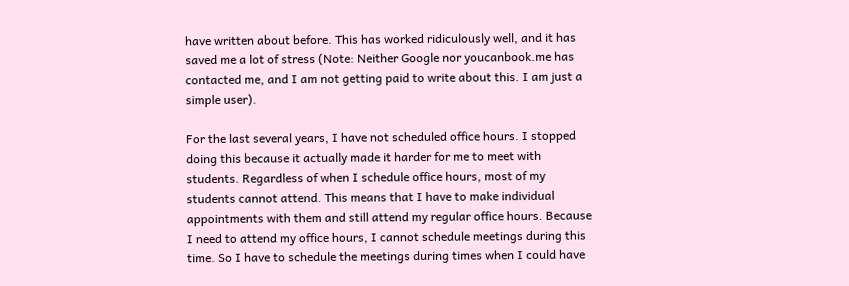have written about before. This has worked ridiculously well, and it has saved me a lot of stress (Note: Neither Google nor youcanbook.me has contacted me, and I am not getting paid to write about this. I am just a simple user).

For the last several years, I have not scheduled office hours. I stopped doing this because it actually made it harder for me to meet with students. Regardless of when I schedule office hours, most of my students cannot attend. This means that I have to make individual appointments with them and still attend my regular office hours. Because I need to attend my office hours, I cannot schedule meetings during this time. So I have to schedule the meetings during times when I could have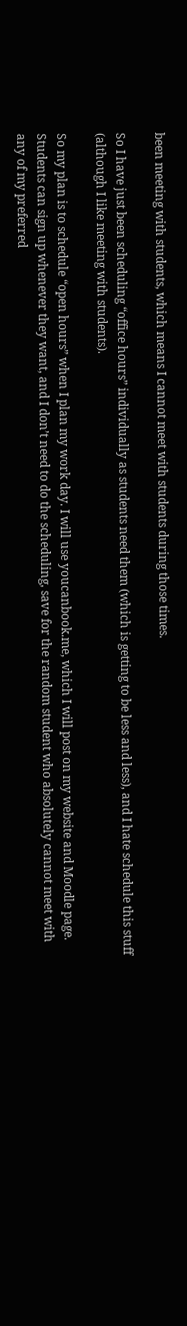been meeting with students, which means I cannot meet with students during those times.

So I have just been scheduling “office hours” individually as students need them (which is getting to be less and less), and I hate schedule this stuff (although I like meeting with students).

So my plan is to schedule “open hours” when I plan my work day. I will use youcanbook.me, which I will post on my website and Moodle page. Students can sign up whenever they want, and I don’t need to do the scheduling, save for the random student who absolutely cannot meet with any of my preferred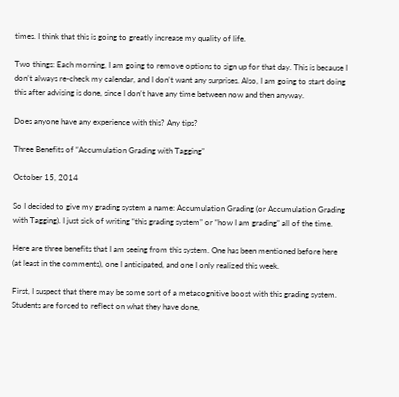times. I think that this is going to greatly increase my quality of life.

Two things: Each morning, I am going to remove options to sign up for that day. This is because I don’t always re-check my calendar, and I don’t want any surprises. Also, I am going to start doing this after advising is done, since I don’t have any time between now and then anyway.

Does anyone have any experience with this? Any tips?

Three Benefits of “Accumulation Grading with Tagging”

October 15, 2014

So I decided to give my grading system a name: Accumulation Grading (or Accumulation Grading with Tagging). I just sick of writing “this grading system” or “how I am grading” all of the time.

Here are three benefits that I am seeing from this system. One has been mentioned before here (at least in the comments), one I anticipated, and one I only realized this week.

First, I suspect that there may be some sort of a metacognitive boost with this grading system. Students are forced to reflect on what they have done,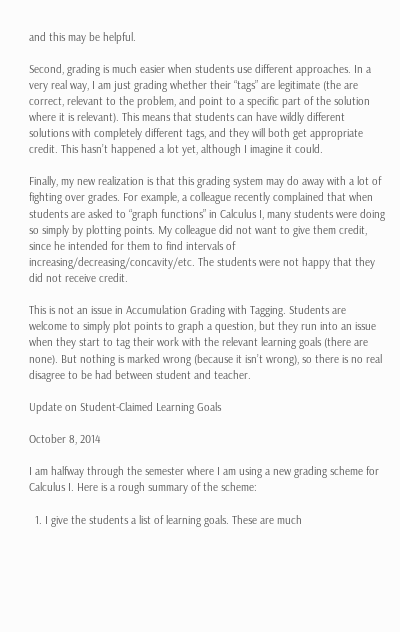and this may be helpful.

Second, grading is much easier when students use different approaches. In a very real way, I am just grading whether their “tags” are legitimate (the are correct, relevant to the problem, and point to a specific part of the solution where it is relevant). This means that students can have wildly different solutions with completely different tags, and they will both get appropriate credit. This hasn’t happened a lot yet, although I imagine it could.

Finally, my new realization is that this grading system may do away with a lot of fighting over grades. For example, a colleague recently complained that when students are asked to “graph functions” in Calculus I, many students were doing so simply by plotting points. My colleague did not want to give them credit, since he intended for them to find intervals of increasing/decreasing/concavity/etc. The students were not happy that they did not receive credit.

This is not an issue in Accumulation Grading with Tagging. Students are welcome to simply plot points to graph a question, but they run into an issue when they start to tag their work with the relevant learning goals (there are none). But nothing is marked wrong (because it isn’t wrong), so there is no real disagree to be had between student and teacher.

Update on Student-Claimed Learning Goals

October 8, 2014

I am halfway through the semester where I am using a new grading scheme for Calculus I. Here is a rough summary of the scheme:

  1. I give the students a list of learning goals. These are much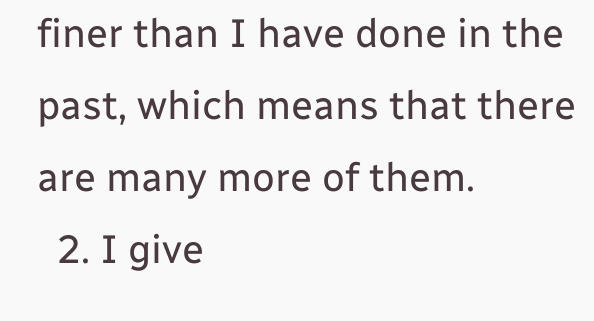finer than I have done in the past, which means that there are many more of them.
  2. I give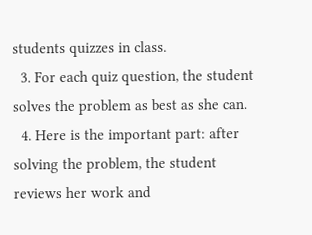students quizzes in class.
  3. For each quiz question, the student solves the problem as best as she can.
  4. Here is the important part: after solving the problem, the student reviews her work and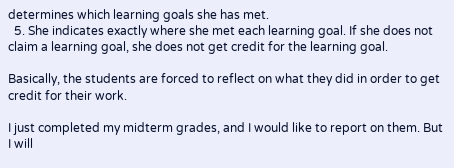determines which learning goals she has met.
  5. She indicates exactly where she met each learning goal. If she does not claim a learning goal, she does not get credit for the learning goal.

Basically, the students are forced to reflect on what they did in order to get credit for their work.

I just completed my midterm grades, and I would like to report on them. But I will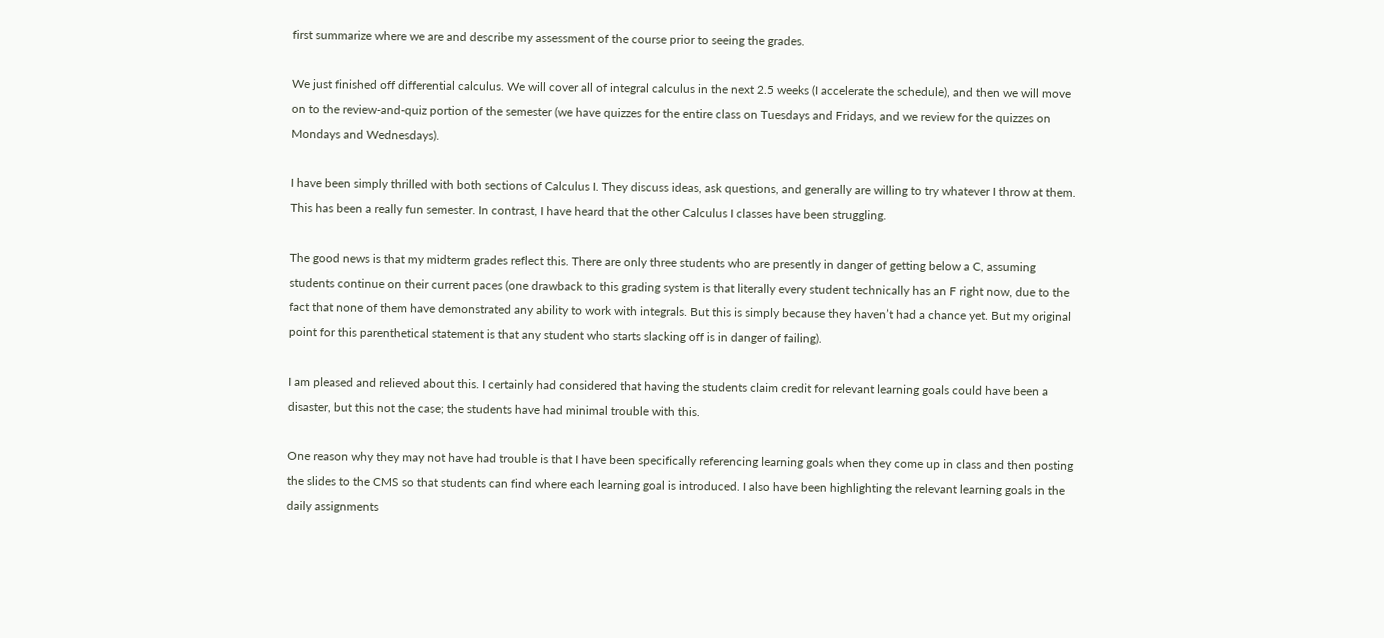first summarize where we are and describe my assessment of the course prior to seeing the grades.

We just finished off differential calculus. We will cover all of integral calculus in the next 2.5 weeks (I accelerate the schedule), and then we will move on to the review-and-quiz portion of the semester (we have quizzes for the entire class on Tuesdays and Fridays, and we review for the quizzes on Mondays and Wednesdays).

I have been simply thrilled with both sections of Calculus I. They discuss ideas, ask questions, and generally are willing to try whatever I throw at them. This has been a really fun semester. In contrast, I have heard that the other Calculus I classes have been struggling.

The good news is that my midterm grades reflect this. There are only three students who are presently in danger of getting below a C, assuming students continue on their current paces (one drawback to this grading system is that literally every student technically has an F right now, due to the fact that none of them have demonstrated any ability to work with integrals. But this is simply because they haven’t had a chance yet. But my original point for this parenthetical statement is that any student who starts slacking off is in danger of failing).

I am pleased and relieved about this. I certainly had considered that having the students claim credit for relevant learning goals could have been a disaster, but this not the case; the students have had minimal trouble with this.

One reason why they may not have had trouble is that I have been specifically referencing learning goals when they come up in class and then posting the slides to the CMS so that students can find where each learning goal is introduced. I also have been highlighting the relevant learning goals in the daily assignments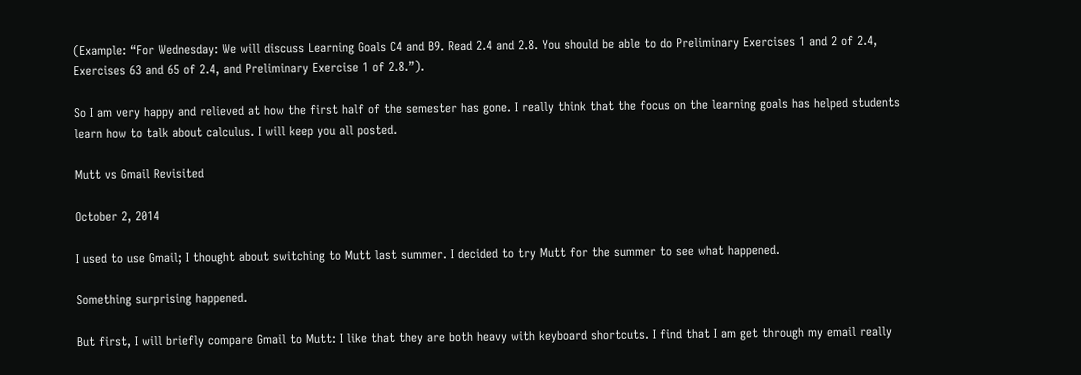(Example: “For Wednesday: We will discuss Learning Goals C4 and B9. Read 2.4 and 2.8. You should be able to do Preliminary Exercises 1 and 2 of 2.4, Exercises 63 and 65 of 2.4, and Preliminary Exercise 1 of 2.8.”).

So I am very happy and relieved at how the first half of the semester has gone. I really think that the focus on the learning goals has helped students learn how to talk about calculus. I will keep you all posted.

Mutt vs Gmail Revisited

October 2, 2014

I used to use Gmail; I thought about switching to Mutt last summer. I decided to try Mutt for the summer to see what happened.

Something surprising happened.

But first, I will briefly compare Gmail to Mutt: I like that they are both heavy with keyboard shortcuts. I find that I am get through my email really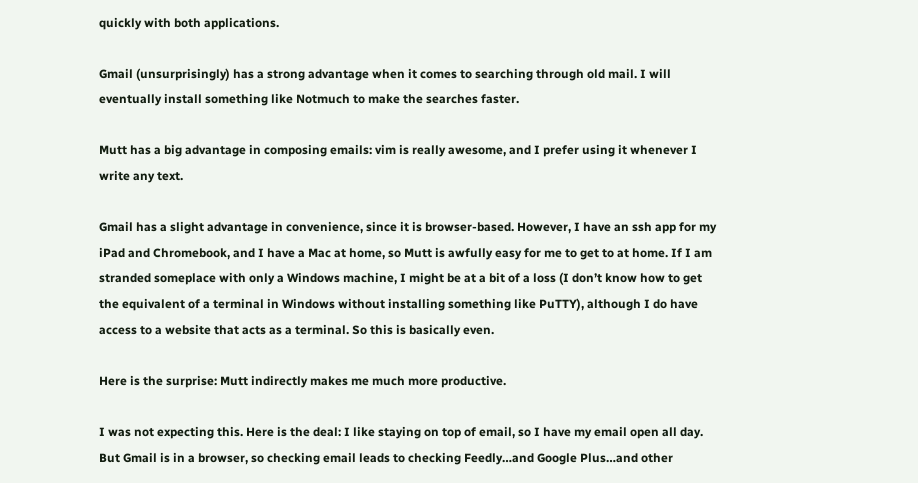quickly with both applications.

Gmail (unsurprisingly) has a strong advantage when it comes to searching through old mail. I will eventually install something like Notmuch to make the searches faster.

Mutt has a big advantage in composing emails: vim is really awesome, and I prefer using it whenever I write any text.

Gmail has a slight advantage in convenience, since it is browser-based. However, I have an ssh app for my iPad and Chromebook, and I have a Mac at home, so Mutt is awfully easy for me to get to at home. If I am stranded someplace with only a Windows machine, I might be at a bit of a loss (I don’t know how to get the equivalent of a terminal in Windows without installing something like PuTTY), although I do have access to a website that acts as a terminal. So this is basically even.

Here is the surprise: Mutt indirectly makes me much more productive.

I was not expecting this. Here is the deal: I like staying on top of email, so I have my email open all day. But Gmail is in a browser, so checking email leads to checking Feedly…and Google Plus…and other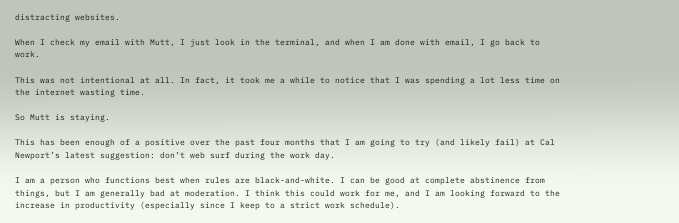distracting websites.

When I check my email with Mutt, I just look in the terminal, and when I am done with email, I go back to work.

This was not intentional at all. In fact, it took me a while to notice that I was spending a lot less time on the internet wasting time.

So Mutt is staying.

This has been enough of a positive over the past four months that I am going to try (and likely fail) at Cal Newport’s latest suggestion: don’t web surf during the work day.

I am a person who functions best when rules are black-and-white. I can be good at complete abstinence from things, but I am generally bad at moderation. I think this could work for me, and I am looking forward to the increase in productivity (especially since I keep to a strict work schedule).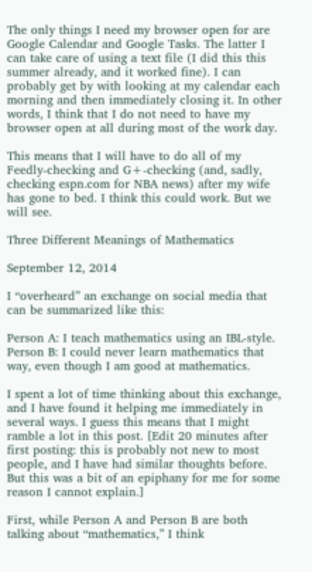The only things I need my browser open for are Google Calendar and Google Tasks. The latter I can take care of using a text file (I did this this summer already, and it worked fine). I can probably get by with looking at my calendar each morning and then immediately closing it. In other words, I think that I do not need to have my browser open at all during most of the work day.

This means that I will have to do all of my Feedly-checking and G+-checking (and, sadly, checking espn.com for NBA news) after my wife has gone to bed. I think this could work. But we will see.

Three Different Meanings of Mathematics

September 12, 2014

I “overheard” an exchange on social media that can be summarized like this:

Person A: I teach mathematics using an IBL-style.
Person B: I could never learn mathematics that way, even though I am good at mathematics.

I spent a lot of time thinking about this exchange, and I have found it helping me immediately in several ways. I guess this means that I might ramble a lot in this post. [Edit 20 minutes after first posting: this is probably not new to most people, and I have had similar thoughts before. But this was a bit of an epiphany for me for some reason I cannot explain.]

First, while Person A and Person B are both talking about “mathematics,” I think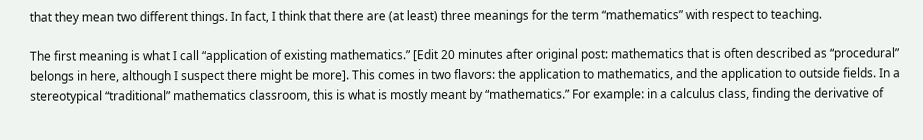that they mean two different things. In fact, I think that there are (at least) three meanings for the term “mathematics” with respect to teaching.

The first meaning is what I call “application of existing mathematics.” [Edit 20 minutes after original post: mathematics that is often described as “procedural” belongs in here, although I suspect there might be more]. This comes in two flavors: the application to mathematics, and the application to outside fields. In a stereotypical “traditional” mathematics classroom, this is what is mostly meant by “mathematics.” For example: in a calculus class, finding the derivative of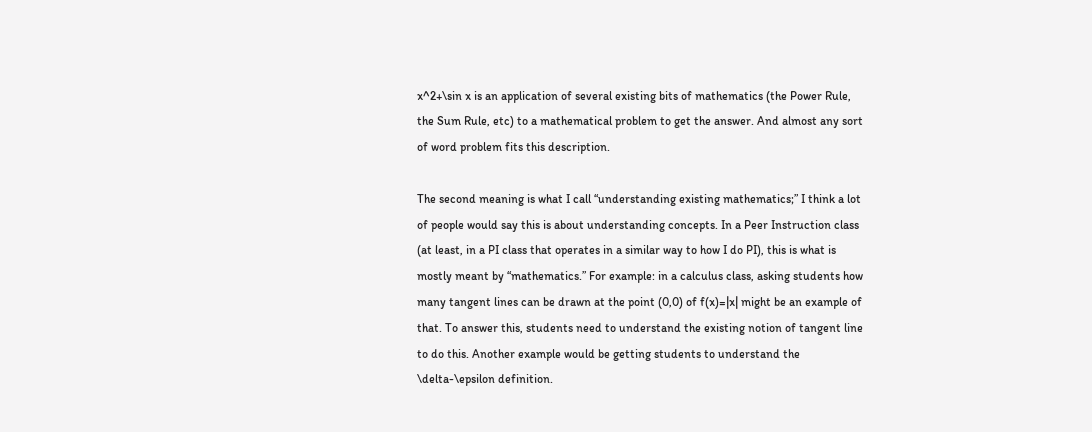x^2+\sin x is an application of several existing bits of mathematics (the Power Rule, the Sum Rule, etc) to a mathematical problem to get the answer. And almost any sort of word problem fits this description.

The second meaning is what I call “understanding existing mathematics;” I think a lot of people would say this is about understanding concepts. In a Peer Instruction class (at least, in a PI class that operates in a similar way to how I do PI), this is what is mostly meant by “mathematics.” For example: in a calculus class, asking students how many tangent lines can be drawn at the point (0,0) of f(x)=|x| might be an example of that. To answer this, students need to understand the existing notion of tangent line to do this. Another example would be getting students to understand the \delta-\epsilon definition.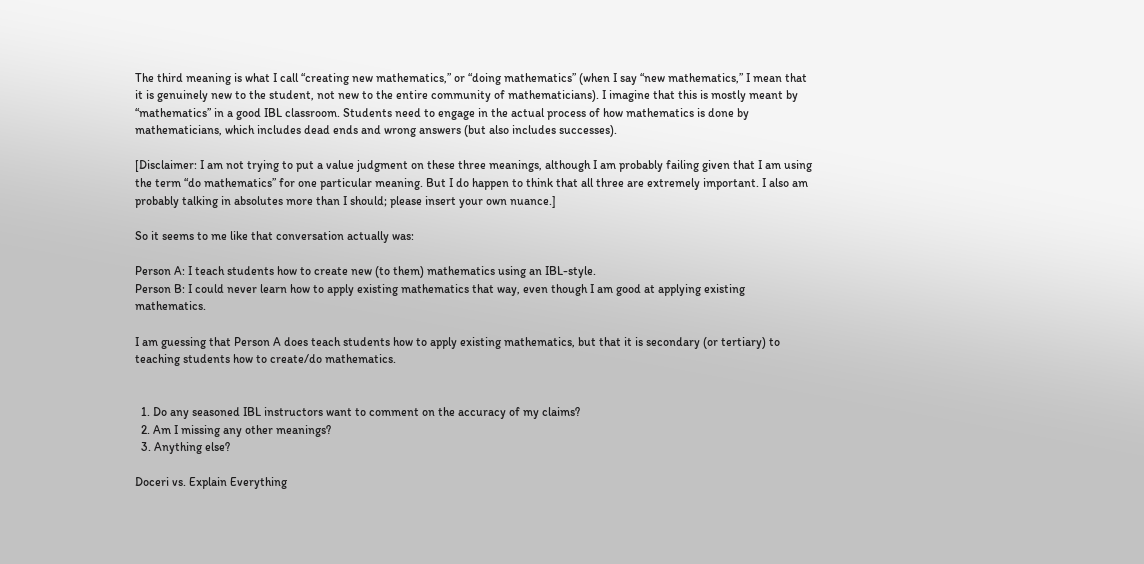The third meaning is what I call “creating new mathematics,” or “doing mathematics” (when I say “new mathematics,” I mean that it is genuinely new to the student, not new to the entire community of mathematicians). I imagine that this is mostly meant by “mathematics” in a good IBL classroom. Students need to engage in the actual process of how mathematics is done by mathematicians, which includes dead ends and wrong answers (but also includes successes).

[Disclaimer: I am not trying to put a value judgment on these three meanings, although I am probably failing given that I am using the term “do mathematics” for one particular meaning. But I do happen to think that all three are extremely important. I also am probably talking in absolutes more than I should; please insert your own nuance.]

So it seems to me like that conversation actually was:

Person A: I teach students how to create new (to them) mathematics using an IBL-style.
Person B: I could never learn how to apply existing mathematics that way, even though I am good at applying existing mathematics.

I am guessing that Person A does teach students how to apply existing mathematics, but that it is secondary (or tertiary) to teaching students how to create/do mathematics.


  1. Do any seasoned IBL instructors want to comment on the accuracy of my claims?
  2. Am I missing any other meanings?
  3. Anything else?

Doceri vs. Explain Everything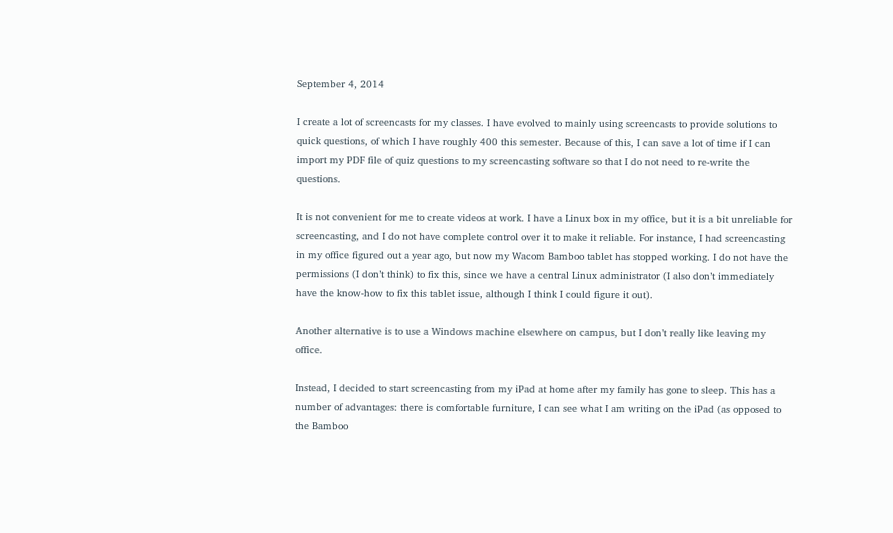September 4, 2014

I create a lot of screencasts for my classes. I have evolved to mainly using screencasts to provide solutions to quick questions, of which I have roughly 400 this semester. Because of this, I can save a lot of time if I can import my PDF file of quiz questions to my screencasting software so that I do not need to re-write the questions.

It is not convenient for me to create videos at work. I have a Linux box in my office, but it is a bit unreliable for screencasting, and I do not have complete control over it to make it reliable. For instance, I had screencasting in my office figured out a year ago, but now my Wacom Bamboo tablet has stopped working. I do not have the permissions (I don’t think) to fix this, since we have a central Linux administrator (I also don’t immediately have the know-how to fix this tablet issue, although I think I could figure it out).

Another alternative is to use a Windows machine elsewhere on campus, but I don’t really like leaving my office.

Instead, I decided to start screencasting from my iPad at home after my family has gone to sleep. This has a number of advantages: there is comfortable furniture, I can see what I am writing on the iPad (as opposed to the Bamboo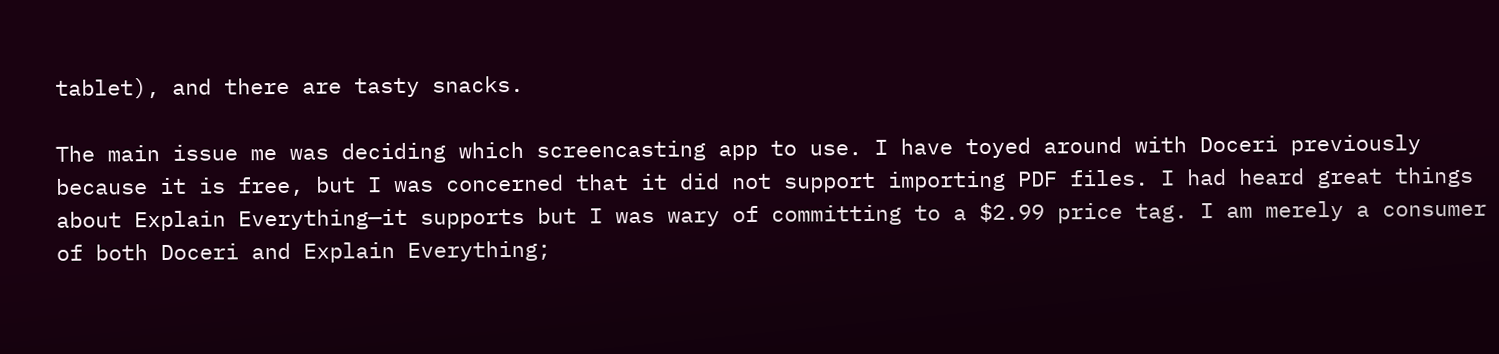tablet), and there are tasty snacks.

The main issue me was deciding which screencasting app to use. I have toyed around with Doceri previously because it is free, but I was concerned that it did not support importing PDF files. I had heard great things about Explain Everything—it supports but I was wary of committing to a $2.99 price tag. I am merely a consumer of both Doceri and Explain Everything;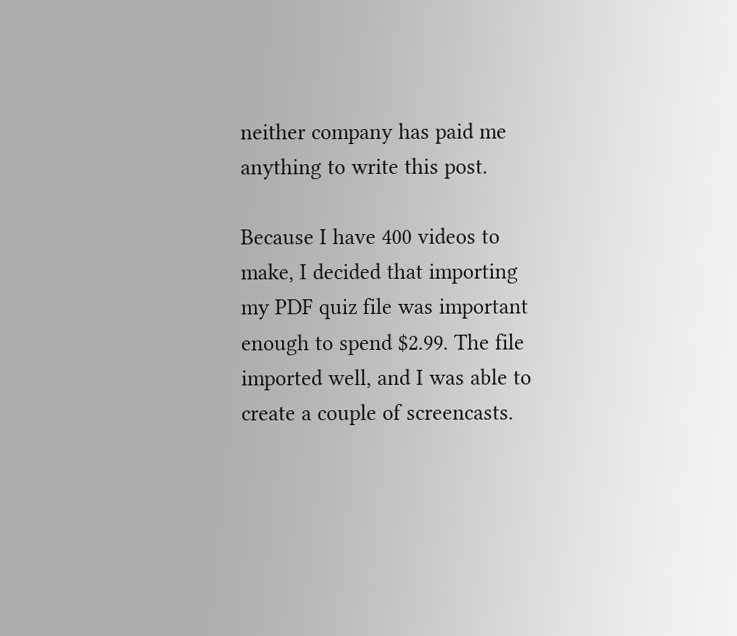neither company has paid me anything to write this post.

Because I have 400 videos to make, I decided that importing my PDF quiz file was important enough to spend $2.99. The file imported well, and I was able to create a couple of screencasts.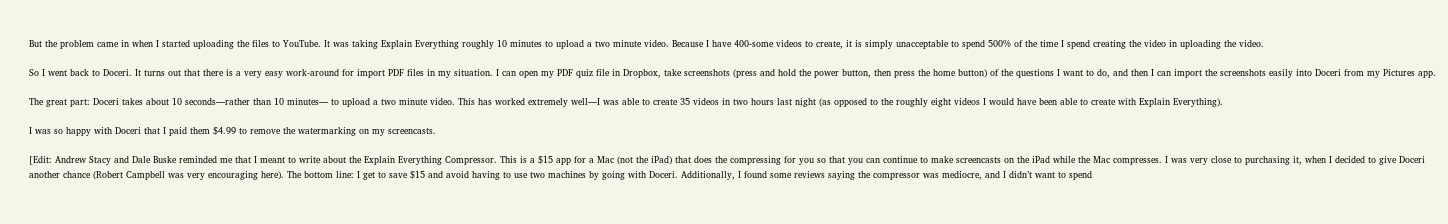But the problem came in when I started uploading the files to YouTube. It was taking Explain Everything roughly 10 minutes to upload a two minute video. Because I have 400-some videos to create, it is simply unacceptable to spend 500% of the time I spend creating the video in uploading the video.

So I went back to Doceri. It turns out that there is a very easy work-around for import PDF files in my situation. I can open my PDF quiz file in Dropbox, take screenshots (press and hold the power button, then press the home button) of the questions I want to do, and then I can import the screenshots easily into Doceri from my Pictures app.

The great part: Doceri takes about 10 seconds—rather than 10 minutes— to upload a two minute video. This has worked extremely well—I was able to create 35 videos in two hours last night (as opposed to the roughly eight videos I would have been able to create with Explain Everything).

I was so happy with Doceri that I paid them $4.99 to remove the watermarking on my screencasts.

[Edit: Andrew Stacy and Dale Buske reminded me that I meant to write about the Explain Everything Compressor. This is a $15 app for a Mac (not the iPad) that does the compressing for you so that you can continue to make screencasts on the iPad while the Mac compresses. I was very close to purchasing it, when I decided to give Doceri another chance (Robert Campbell was very encouraging here). The bottom line: I get to save $15 and avoid having to use two machines by going with Doceri. Additionally, I found some reviews saying the compressor was mediocre, and I didn’t want to spend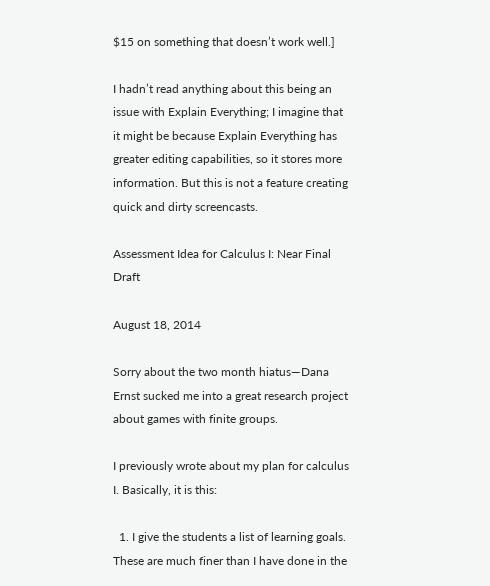$15 on something that doesn’t work well.]

I hadn’t read anything about this being an issue with Explain Everything; I imagine that it might be because Explain Everything has greater editing capabilities, so it stores more information. But this is not a feature creating quick and dirty screencasts.

Assessment Idea for Calculus I: Near Final Draft

August 18, 2014

Sorry about the two month hiatus—Dana Ernst sucked me into a great research project about games with finite groups.

I previously wrote about my plan for calculus I. Basically, it is this:

  1. I give the students a list of learning goals. These are much finer than I have done in the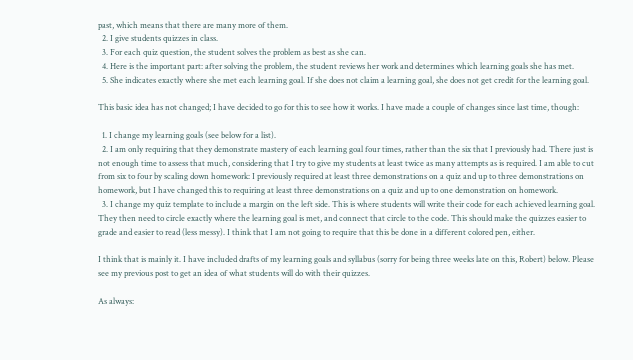past, which means that there are many more of them.
  2. I give students quizzes in class.
  3. For each quiz question, the student solves the problem as best as she can.
  4. Here is the important part: after solving the problem, the student reviews her work and determines which learning goals she has met.
  5. She indicates exactly where she met each learning goal. If she does not claim a learning goal, she does not get credit for the learning goal.

This basic idea has not changed; I have decided to go for this to see how it works. I have made a couple of changes since last time, though:

  1. I change my learning goals (see below for a list).
  2. I am only requiring that they demonstrate mastery of each learning goal four times, rather than the six that I previously had. There just is not enough time to assess that much, considering that I try to give my students at least twice as many attempts as is required. I am able to cut from six to four by scaling down homework: I previously required at least three demonstrations on a quiz and up to three demonstrations on homework, but I have changed this to requiring at least three demonstrations on a quiz and up to one demonstration on homework.
  3. I change my quiz template to include a margin on the left side. This is where students will write their code for each achieved learning goal. They then need to circle exactly where the learning goal is met, and connect that circle to the code. This should make the quizzes easier to grade and easier to read (less messy). I think that I am not going to require that this be done in a different colored pen, either.

I think that is mainly it. I have included drafts of my learning goals and syllabus (sorry for being three weeks late on this, Robert) below. Please see my previous post to get an idea of what students will do with their quizzes.

As always: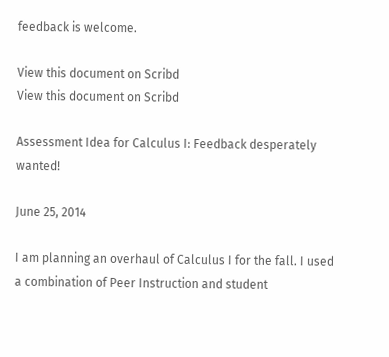feedback is welcome.

View this document on Scribd
View this document on Scribd

Assessment Idea for Calculus I: Feedback desperately wanted!

June 25, 2014

I am planning an overhaul of Calculus I for the fall. I used a combination of Peer Instruction and student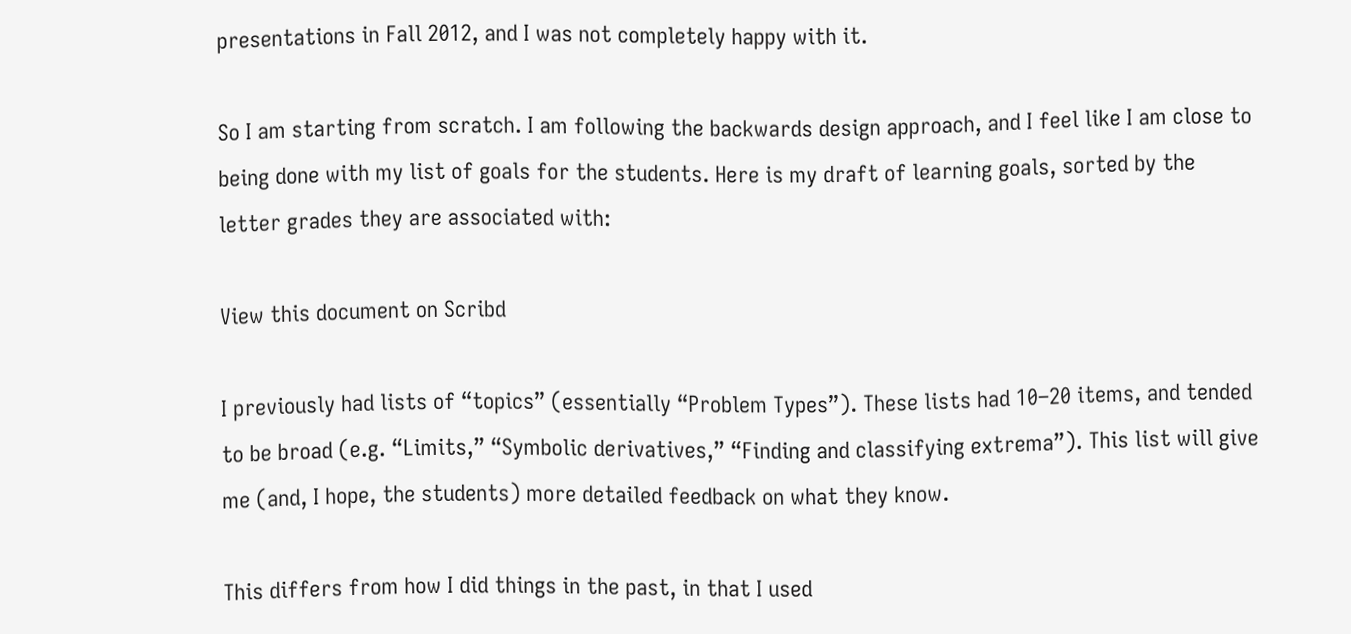presentations in Fall 2012, and I was not completely happy with it.

So I am starting from scratch. I am following the backwards design approach, and I feel like I am close to being done with my list of goals for the students. Here is my draft of learning goals, sorted by the letter grades they are associated with:

View this document on Scribd

I previously had lists of “topics” (essentially “Problem Types”). These lists had 10–20 items, and tended to be broad (e.g. “Limits,” “Symbolic derivatives,” “Finding and classifying extrema”). This list will give me (and, I hope, the students) more detailed feedback on what they know.

This differs from how I did things in the past, in that I used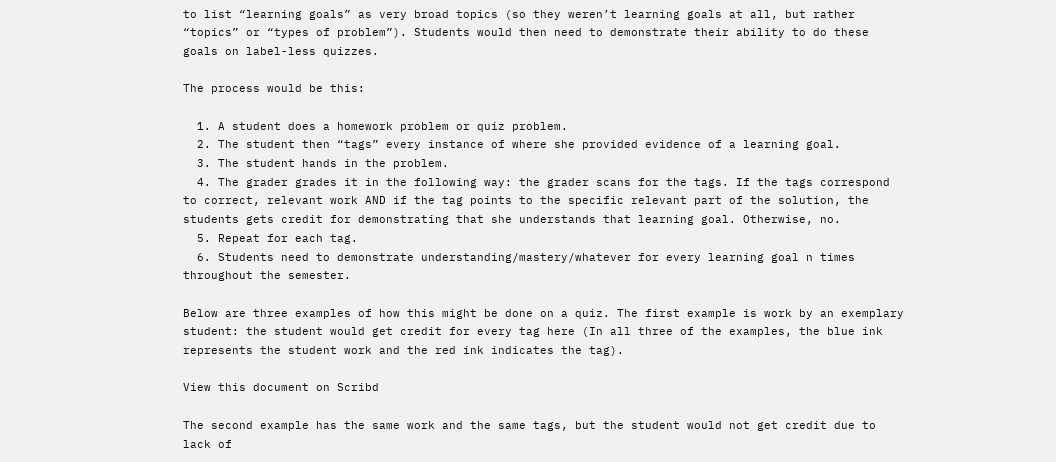to list “learning goals” as very broad topics (so they weren’t learning goals at all, but rather “topics” or “types of problem”). Students would then need to demonstrate their ability to do these goals on label-less quizzes.

The process would be this:

  1. A student does a homework problem or quiz problem.
  2. The student then “tags” every instance of where she provided evidence of a learning goal.
  3. The student hands in the problem.
  4. The grader grades it in the following way: the grader scans for the tags. If the tags correspond to correct, relevant work AND if the tag points to the specific relevant part of the solution, the students gets credit for demonstrating that she understands that learning goal. Otherwise, no.
  5. Repeat for each tag.
  6. Students need to demonstrate understanding/mastery/whatever for every learning goal n times throughout the semester.

Below are three examples of how this might be done on a quiz. The first example is work by an exemplary student: the student would get credit for every tag here (In all three of the examples, the blue ink represents the student work and the red ink indicates the tag).

View this document on Scribd

The second example has the same work and the same tags, but the student would not get credit due to lack of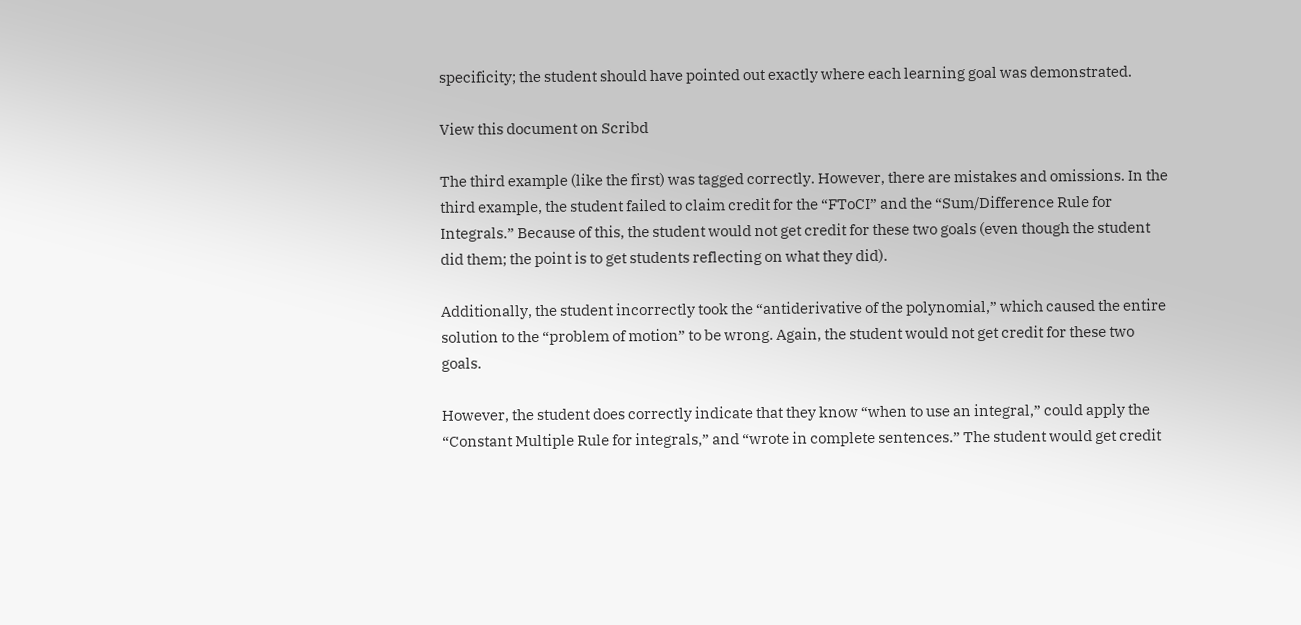specificity; the student should have pointed out exactly where each learning goal was demonstrated.

View this document on Scribd

The third example (like the first) was tagged correctly. However, there are mistakes and omissions. In the third example, the student failed to claim credit for the “FToCI” and the “Sum/Difference Rule for Integrals.” Because of this, the student would not get credit for these two goals (even though the student did them; the point is to get students reflecting on what they did).

Additionally, the student incorrectly took the “antiderivative of the polynomial,” which caused the entire solution to the “problem of motion” to be wrong. Again, the student would not get credit for these two goals.

However, the student does correctly indicate that they know “when to use an integral,” could apply the “Constant Multiple Rule for integrals,” and “wrote in complete sentences.” The student would get credit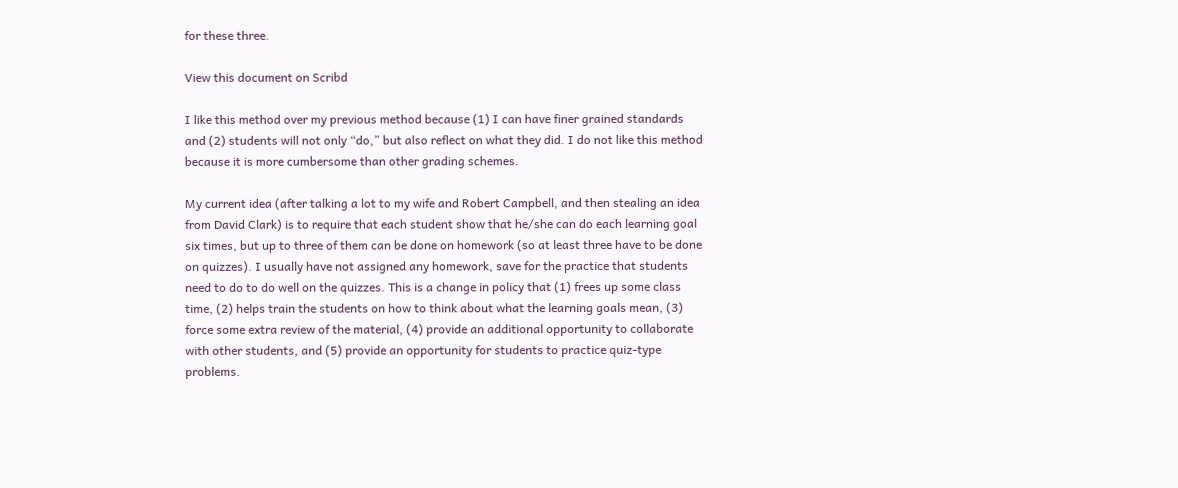for these three.

View this document on Scribd

I like this method over my previous method because (1) I can have finer grained standards and (2) students will not only “do,” but also reflect on what they did. I do not like this method because it is more cumbersome than other grading schemes.

My current idea (after talking a lot to my wife and Robert Campbell, and then stealing an idea from David Clark) is to require that each student show that he/she can do each learning goal six times, but up to three of them can be done on homework (so at least three have to be done on quizzes). I usually have not assigned any homework, save for the practice that students need to do to do well on the quizzes. This is a change in policy that (1) frees up some class time, (2) helps train the students on how to think about what the learning goals mean, (3) force some extra review of the material, (4) provide an additional opportunity to collaborate with other students, and (5) provide an opportunity for students to practice quiz-type problems.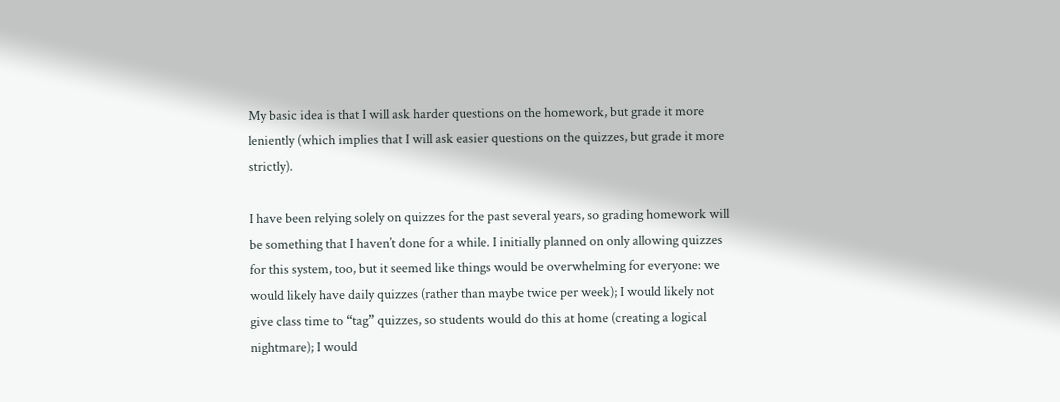My basic idea is that I will ask harder questions on the homework, but grade it more leniently (which implies that I will ask easier questions on the quizzes, but grade it more strictly).

I have been relying solely on quizzes for the past several years, so grading homework will be something that I haven’t done for a while. I initially planned on only allowing quizzes for this system, too, but it seemed like things would be overwhelming for everyone: we would likely have daily quizzes (rather than maybe twice per week); I would likely not give class time to “tag” quizzes, so students would do this at home (creating a logical nightmare); I would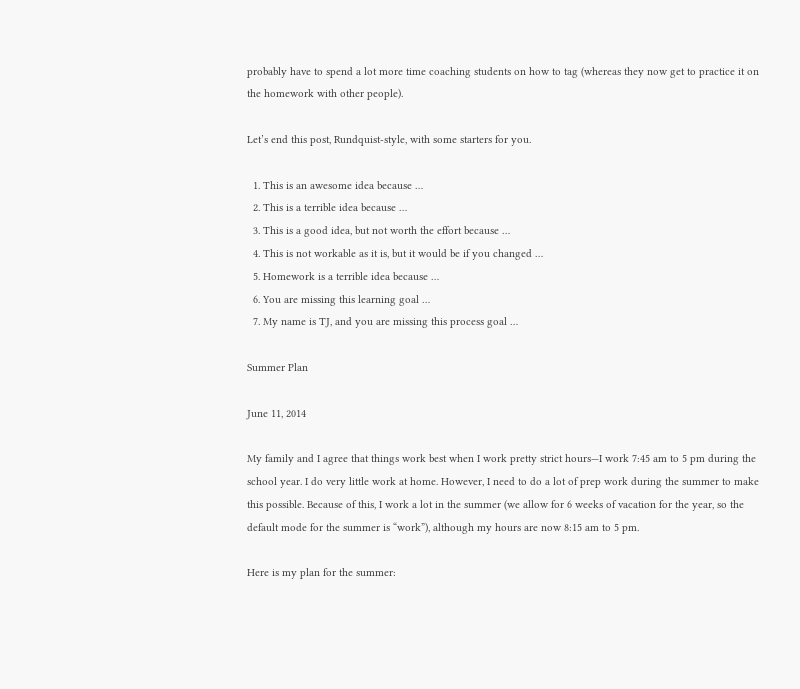probably have to spend a lot more time coaching students on how to tag (whereas they now get to practice it on the homework with other people).

Let’s end this post, Rundquist-style, with some starters for you.

  1. This is an awesome idea because …
  2. This is a terrible idea because …
  3. This is a good idea, but not worth the effort because …
  4. This is not workable as it is, but it would be if you changed …
  5. Homework is a terrible idea because …
  6. You are missing this learning goal …
  7. My name is TJ, and you are missing this process goal …

Summer Plan

June 11, 2014

My family and I agree that things work best when I work pretty strict hours—I work 7:45 am to 5 pm during the school year. I do very little work at home. However, I need to do a lot of prep work during the summer to make this possible. Because of this, I work a lot in the summer (we allow for 6 weeks of vacation for the year, so the default mode for the summer is “work”), although my hours are now 8:15 am to 5 pm.

Here is my plan for the summer: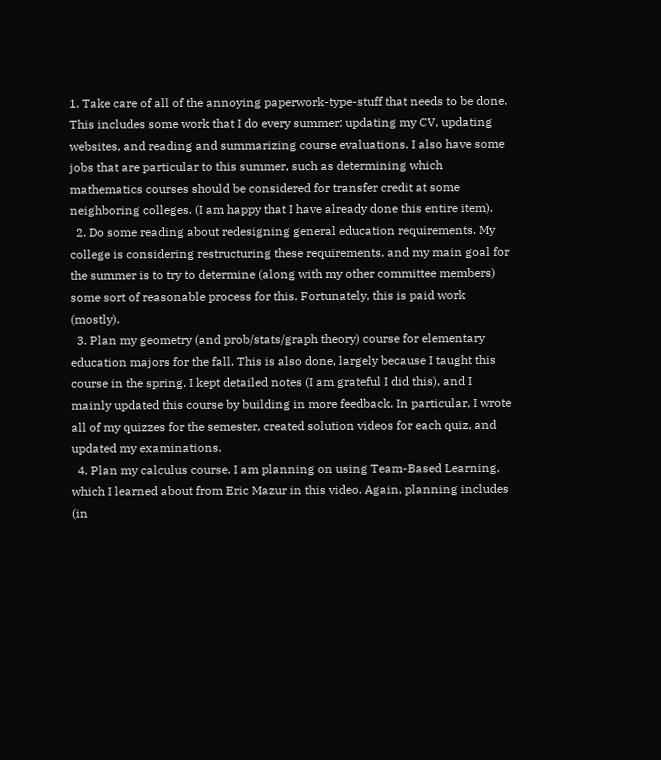1. Take care of all of the annoying paperwork-type-stuff that needs to be done. This includes some work that I do every summer: updating my CV, updating websites, and reading and summarizing course evaluations. I also have some jobs that are particular to this summer, such as determining which mathematics courses should be considered for transfer credit at some neighboring colleges. (I am happy that I have already done this entire item).
  2. Do some reading about redesigning general education requirements. My college is considering restructuring these requirements, and my main goal for the summer is to try to determine (along with my other committee members) some sort of reasonable process for this. Fortunately, this is paid work (mostly).
  3. Plan my geometry (and prob/stats/graph theory) course for elementary education majors for the fall. This is also done, largely because I taught this course in the spring. I kept detailed notes (I am grateful I did this), and I mainly updated this course by building in more feedback. In particular, I wrote all of my quizzes for the semester, created solution videos for each quiz, and updated my examinations.
  4. Plan my calculus course. I am planning on using Team-Based Learning, which I learned about from Eric Mazur in this video. Again, planning includes (in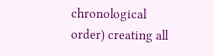chronological order) creating all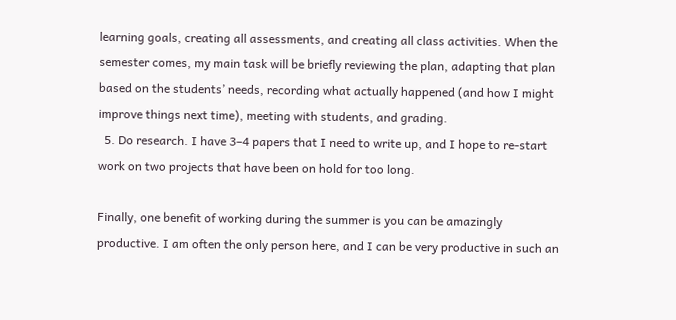learning goals, creating all assessments, and creating all class activities. When the semester comes, my main task will be briefly reviewing the plan, adapting that plan based on the students’ needs, recording what actually happened (and how I might improve things next time), meeting with students, and grading.
  5. Do research. I have 3–4 papers that I need to write up, and I hope to re-start work on two projects that have been on hold for too long.

Finally, one benefit of working during the summer is you can be amazingly productive. I am often the only person here, and I can be very productive in such an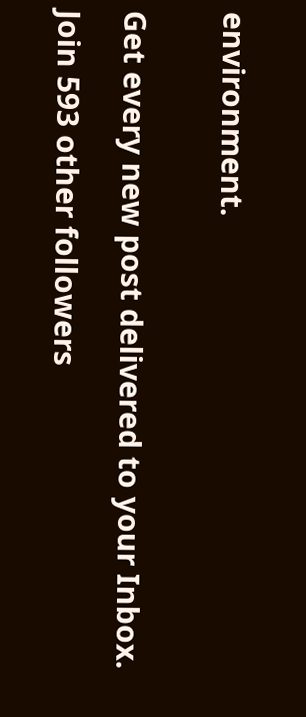environment.


Get every new post delivered to your Inbox.

Join 593 other followers